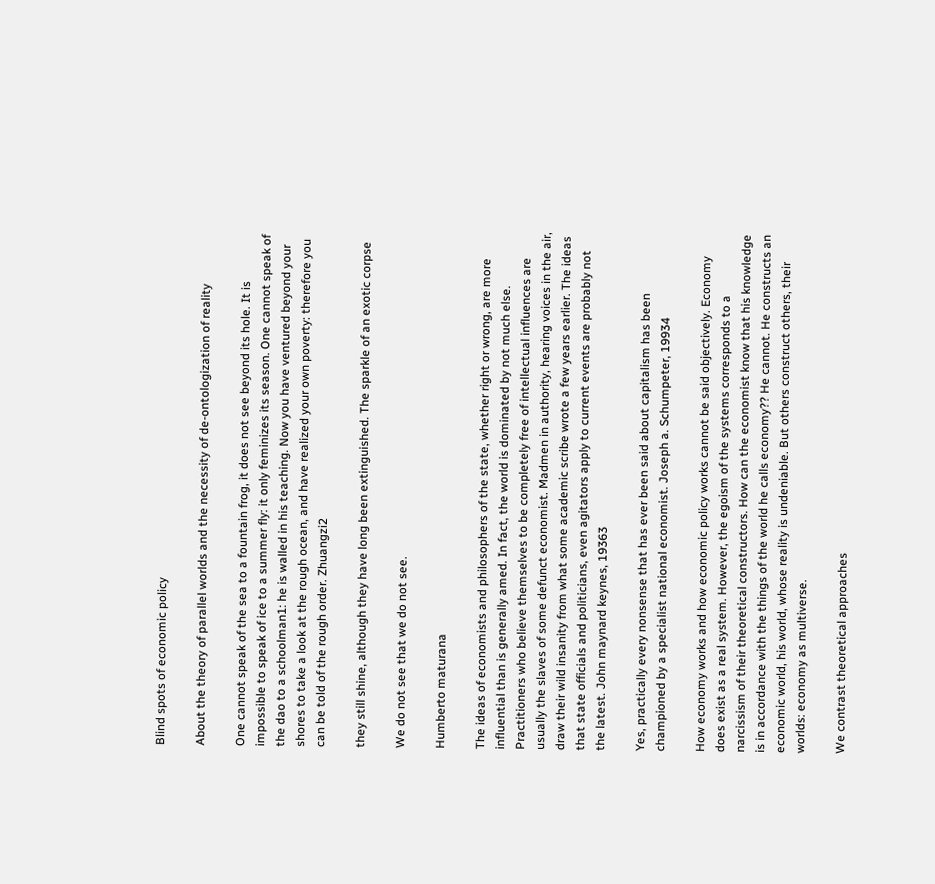Blind spots of economic policy

About the theory of parallel worlds and the necessity of de-ontologization of reality

One cannot speak of the sea to a fountain frog, it does not see beyond its hole. It is impossible to speak of ice to a summer fly: it only feminizes its season. One cannot speak of the dao to a schoolman1: he is walled in his teaching. Now you have ventured beyond your shores to take a look at the rough ocean, and have realized your own poverty: therefore you can be told of the rough order. Zhuangzi2

they still shine, although they have long been extinguished. The sparkle of an exotic corpse

We do not see that we do not see.

Humberto maturana

The ideas of economists and philosophers of the state, whether right or wrong, are more influential than is generally amed. In fact, the world is dominated by not much else. Practitioners who believe themselves to be completely free of intellectual influences are usually the slaves of some defunct economist. Madmen in authority, hearing voices in the air, draw their wild insanity from what some academic scribe wrote a few years earlier. The ideas that state officials and politicians, even agitators apply to current events are probably not the latest. John maynard keynes, 19363

Yes, practically every nonsense that has ever been said about capitalism has been championed by a specialist national economist. Joseph a. Schumpeter, 19934

How economy works and how economic policy works cannot be said objectively. Economy does exist as a real system. However, the egoism of the systems corresponds to a narcissism of their theoretical constructors. How can the economist know that his knowledge is in accordance with the things of the world he calls economy?? He cannot. He constructs an economic world, his world, whose reality is undeniable. But others construct others, their worlds: economy as multiverse.

We contrast theoretical approaches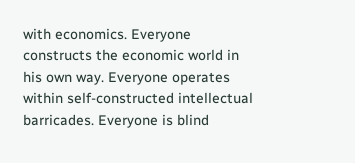with economics. Everyone constructs the economic world in his own way. Everyone operates within self-constructed intellectual barricades. Everyone is blind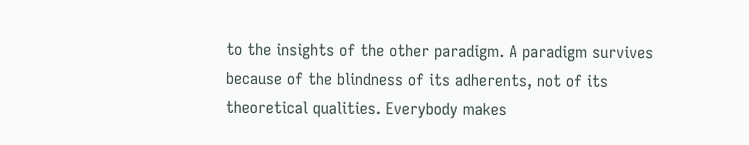to the insights of the other paradigm. A paradigm survives because of the blindness of its adherents, not of its theoretical qualities. Everybody makes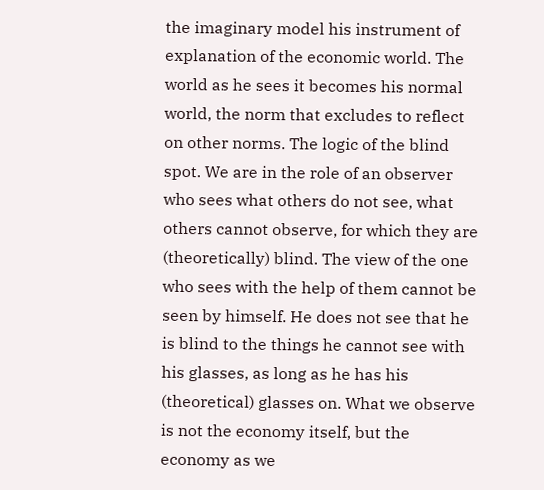the imaginary model his instrument of explanation of the economic world. The world as he sees it becomes his normal world, the norm that excludes to reflect on other norms. The logic of the blind spot. We are in the role of an observer who sees what others do not see, what others cannot observe, for which they are (theoretically) blind. The view of the one who sees with the help of them cannot be seen by himself. He does not see that he is blind to the things he cannot see with his glasses, as long as he has his (theoretical) glasses on. What we observe is not the economy itself, but the economy as we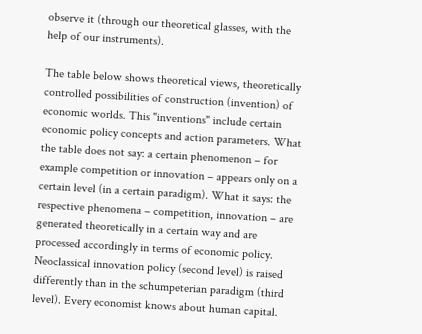observe it (through our theoretical glasses, with the help of our instruments).

The table below shows theoretical views, theoretically controlled possibilities of construction (invention) of economic worlds. This "inventions" include certain economic policy concepts and action parameters. What the table does not say: a certain phenomenon – for example competition or innovation – appears only on a certain level (in a certain paradigm). What it says: the respective phenomena – competition, innovation – are generated theoretically in a certain way and are processed accordingly in terms of economic policy. Neoclassical innovation policy (second level) is raised differently than in the schumpeterian paradigm (third level). Every economist knows about human capital.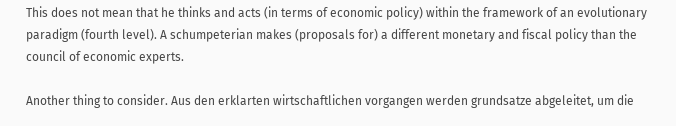This does not mean that he thinks and acts (in terms of economic policy) within the framework of an evolutionary paradigm (fourth level). A schumpeterian makes (proposals for) a different monetary and fiscal policy than the council of economic experts.

Another thing to consider. Aus den erklarten wirtschaftlichen vorgangen werden grundsatze abgeleitet, um die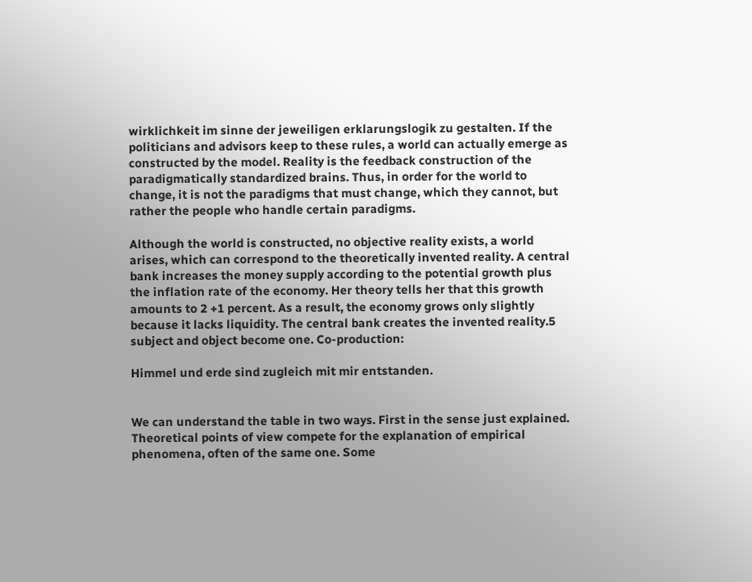wirklichkeit im sinne der jeweiligen erklarungslogik zu gestalten. If the politicians and advisors keep to these rules, a world can actually emerge as constructed by the model. Reality is the feedback construction of the paradigmatically standardized brains. Thus, in order for the world to change, it is not the paradigms that must change, which they cannot, but rather the people who handle certain paradigms.

Although the world is constructed, no objective reality exists, a world arises, which can correspond to the theoretically invented reality. A central bank increases the money supply according to the potential growth plus the inflation rate of the economy. Her theory tells her that this growth amounts to 2 +1 percent. As a result, the economy grows only slightly because it lacks liquidity. The central bank creates the invented reality.5 subject and object become one. Co-production:

Himmel und erde sind zugleich mit mir entstanden.


We can understand the table in two ways. First in the sense just explained. Theoretical points of view compete for the explanation of empirical phenomena, often of the same one. Some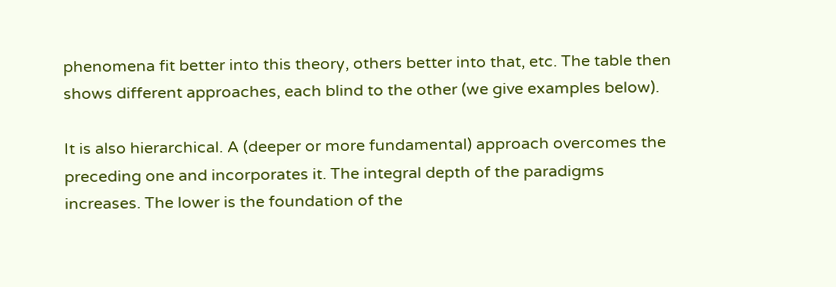phenomena fit better into this theory, others better into that, etc. The table then shows different approaches, each blind to the other (we give examples below).

It is also hierarchical. A (deeper or more fundamental) approach overcomes the preceding one and incorporates it. The integral depth of the paradigms increases. The lower is the foundation of the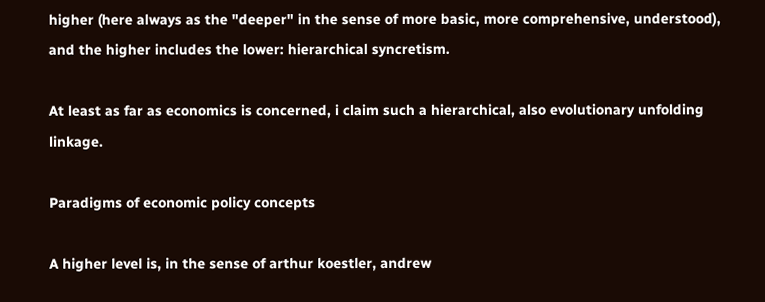higher (here always as the "deeper" in the sense of more basic, more comprehensive, understood), and the higher includes the lower: hierarchical syncretism.

At least as far as economics is concerned, i claim such a hierarchical, also evolutionary unfolding linkage.

Paradigms of economic policy concepts

A higher level is, in the sense of arthur koestler, andrew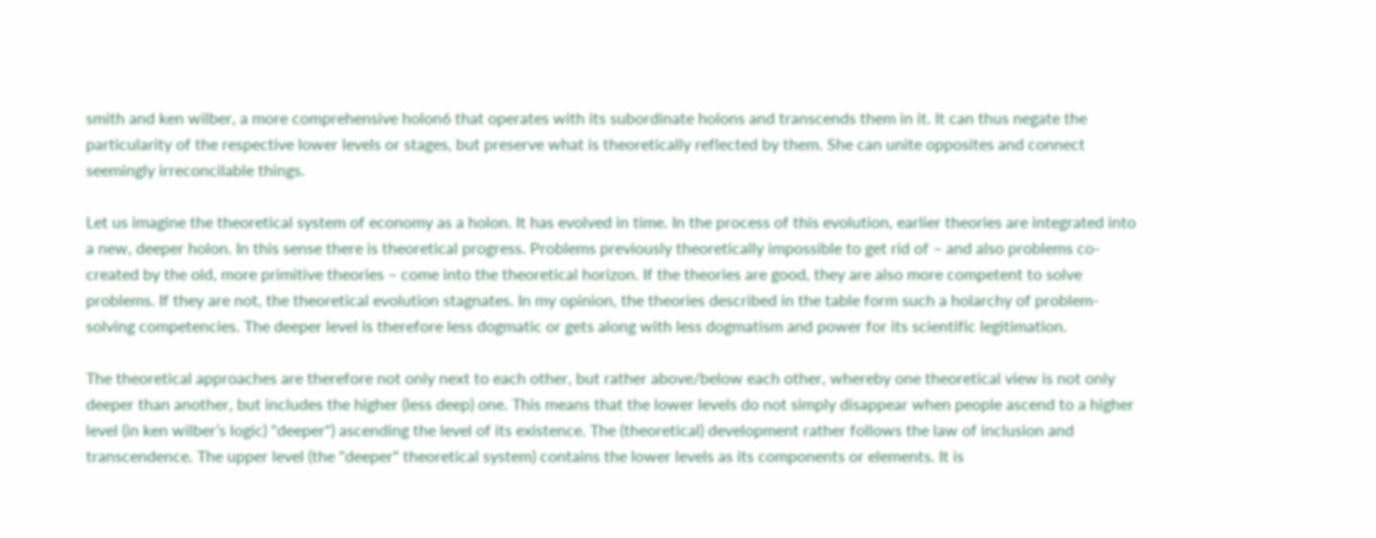smith and ken wilber, a more comprehensive holon6 that operates with its subordinate holons and transcends them in it. It can thus negate the particularity of the respective lower levels or stages, but preserve what is theoretically reflected by them. She can unite opposites and connect seemingly irreconcilable things.

Let us imagine the theoretical system of economy as a holon. It has evolved in time. In the process of this evolution, earlier theories are integrated into a new, deeper holon. In this sense there is theoretical progress. Problems previously theoretically impossible to get rid of – and also problems co-created by the old, more primitive theories – come into the theoretical horizon. If the theories are good, they are also more competent to solve problems. If they are not, the theoretical evolution stagnates. In my opinion, the theories described in the table form such a holarchy of problem-solving competencies. The deeper level is therefore less dogmatic or gets along with less dogmatism and power for its scientific legitimation.

The theoretical approaches are therefore not only next to each other, but rather above/below each other, whereby one theoretical view is not only deeper than another, but includes the higher (less deep) one. This means that the lower levels do not simply disappear when people ascend to a higher level (in ken wilber’s logic) "deeper") ascending the level of its existence. The (theoretical) development rather follows the law of inclusion and transcendence. The upper level (the "deeper" theoretical system) contains the lower levels as its components or elements. It is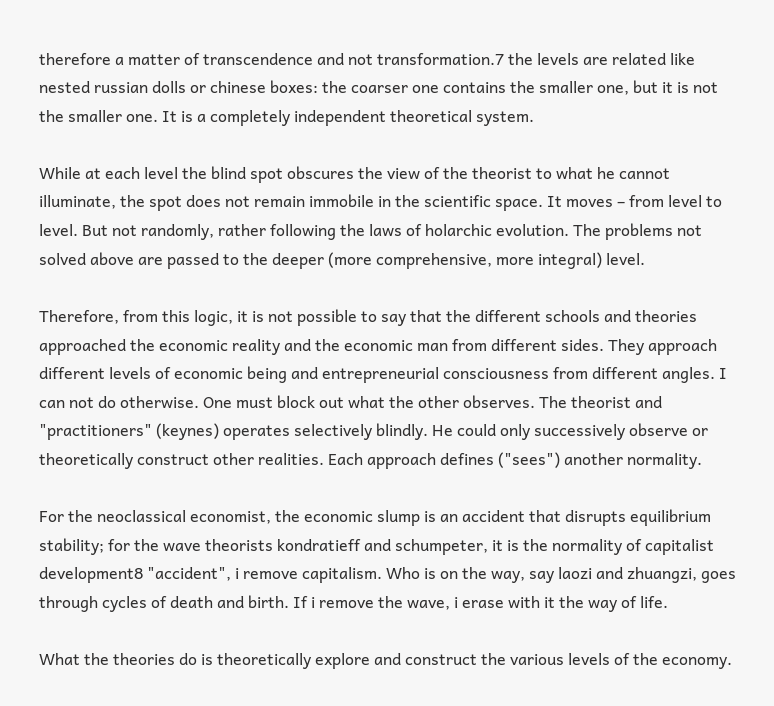therefore a matter of transcendence and not transformation.7 the levels are related like nested russian dolls or chinese boxes: the coarser one contains the smaller one, but it is not the smaller one. It is a completely independent theoretical system.

While at each level the blind spot obscures the view of the theorist to what he cannot illuminate, the spot does not remain immobile in the scientific space. It moves – from level to level. But not randomly, rather following the laws of holarchic evolution. The problems not solved above are passed to the deeper (more comprehensive, more integral) level.

Therefore, from this logic, it is not possible to say that the different schools and theories approached the economic reality and the economic man from different sides. They approach different levels of economic being and entrepreneurial consciousness from different angles. I can not do otherwise. One must block out what the other observes. The theorist and "practitioners" (keynes) operates selectively blindly. He could only successively observe or theoretically construct other realities. Each approach defines ("sees") another normality.

For the neoclassical economist, the economic slump is an accident that disrupts equilibrium stability; for the wave theorists kondratieff and schumpeter, it is the normality of capitalist development8 "accident", i remove capitalism. Who is on the way, say laozi and zhuangzi, goes through cycles of death and birth. If i remove the wave, i erase with it the way of life.

What the theories do is theoretically explore and construct the various levels of the economy.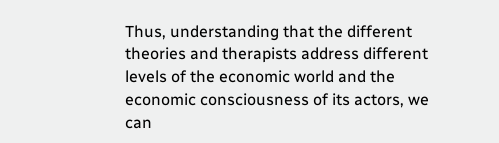Thus, understanding that the different theories and therapists address different levels of the economic world and the economic consciousness of its actors, we can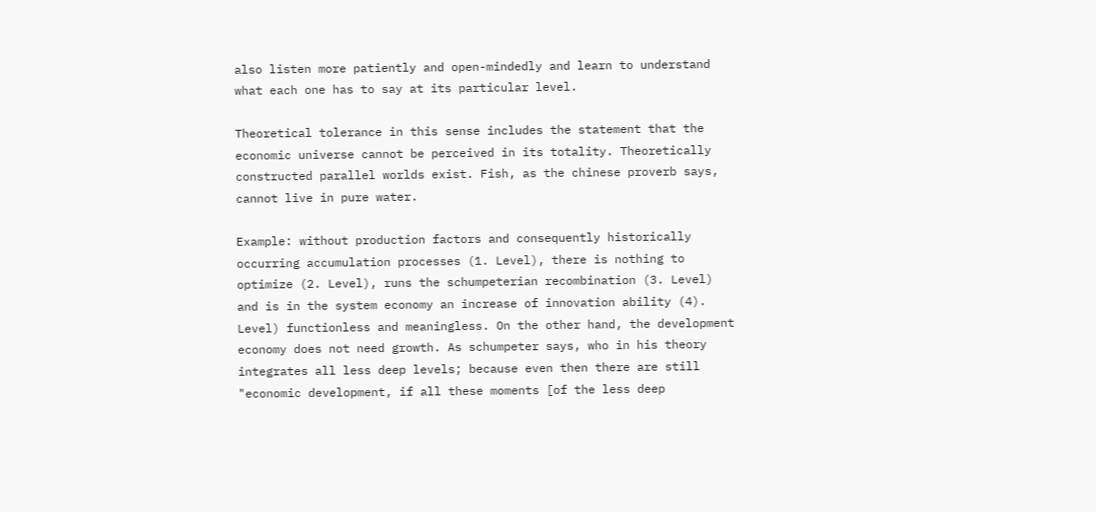also listen more patiently and open-mindedly and learn to understand what each one has to say at its particular level.

Theoretical tolerance in this sense includes the statement that the economic universe cannot be perceived in its totality. Theoretically constructed parallel worlds exist. Fish, as the chinese proverb says, cannot live in pure water.

Example: without production factors and consequently historically occurring accumulation processes (1. Level), there is nothing to optimize (2. Level), runs the schumpeterian recombination (3. Level) and is in the system economy an increase of innovation ability (4). Level) functionless and meaningless. On the other hand, the development economy does not need growth. As schumpeter says, who in his theory integrates all less deep levels; because even then there are still "economic development, if all these moments [of the less deep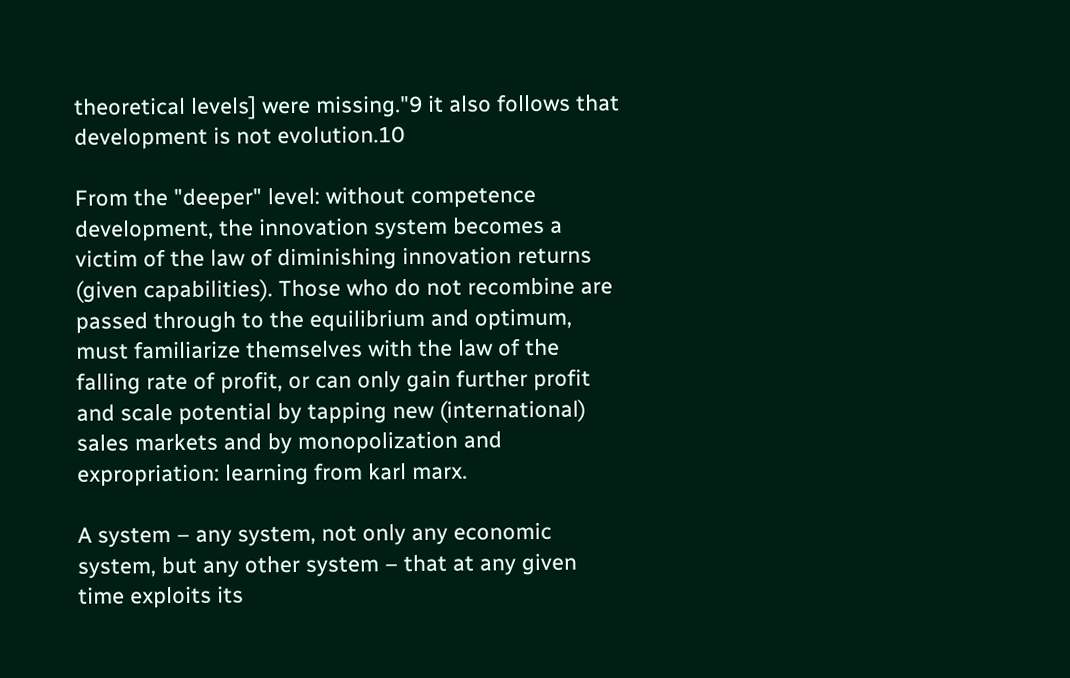theoretical levels] were missing."9 it also follows that development is not evolution.10

From the "deeper" level: without competence development, the innovation system becomes a victim of the law of diminishing innovation returns (given capabilities). Those who do not recombine are passed through to the equilibrium and optimum, must familiarize themselves with the law of the falling rate of profit, or can only gain further profit and scale potential by tapping new (international) sales markets and by monopolization and expropriation: learning from karl marx.

A system – any system, not only any economic system, but any other system – that at any given time exploits its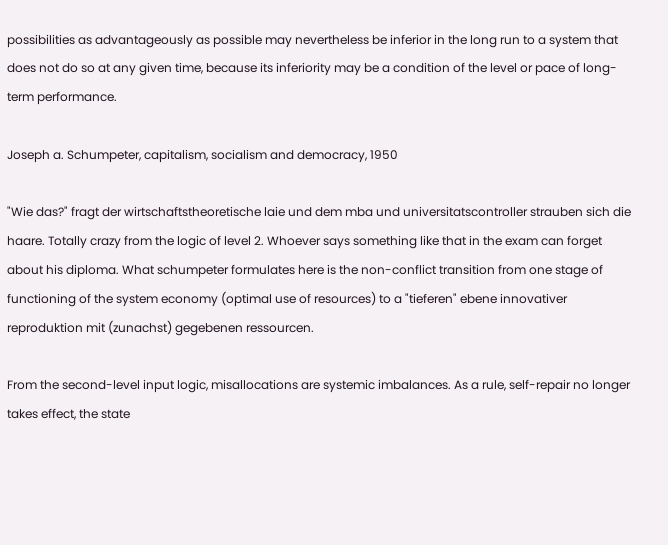possibilities as advantageously as possible may nevertheless be inferior in the long run to a system that does not do so at any given time, because its inferiority may be a condition of the level or pace of long-term performance.

Joseph a. Schumpeter, capitalism, socialism and democracy, 1950

"Wie das?" fragt der wirtschaftstheoretische laie und dem mba und universitatscontroller strauben sich die haare. Totally crazy from the logic of level 2. Whoever says something like that in the exam can forget about his diploma. What schumpeter formulates here is the non-conflict transition from one stage of functioning of the system economy (optimal use of resources) to a "tieferen" ebene innovativer reproduktion mit (zunachst) gegebenen ressourcen.

From the second-level input logic, misallocations are systemic imbalances. As a rule, self-repair no longer takes effect, the state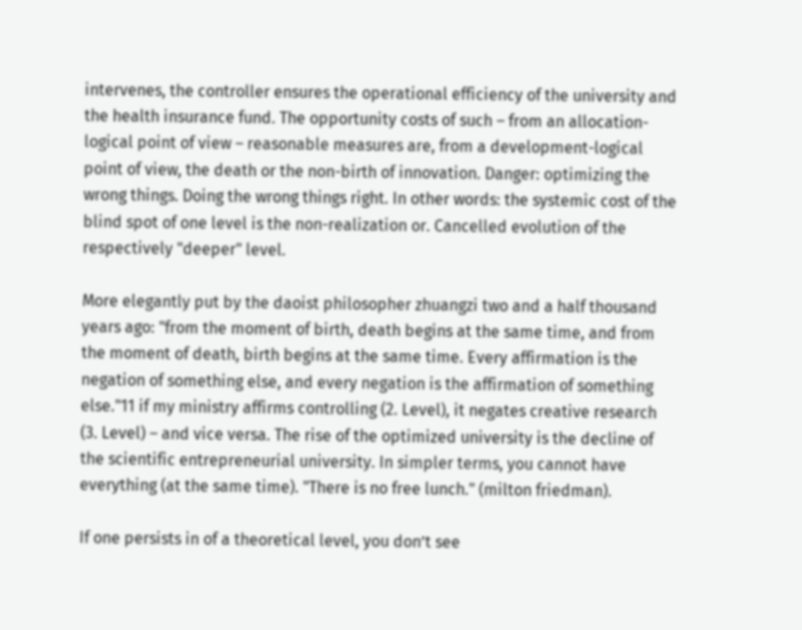intervenes, the controller ensures the operational efficiency of the university and the health insurance fund. The opportunity costs of such – from an allocation-logical point of view – reasonable measures are, from a development-logical point of view, the death or the non-birth of innovation. Danger: optimizing the wrong things. Doing the wrong things right. In other words: the systemic cost of the blind spot of one level is the non-realization or. Cancelled evolution of the respectively "deeper" level.

More elegantly put by the daoist philosopher zhuangzi two and a half thousand years ago: "from the moment of birth, death begins at the same time, and from the moment of death, birth begins at the same time. Every affirmation is the negation of something else, and every negation is the affirmation of something else."11 if my ministry affirms controlling (2. Level), it negates creative research (3. Level) – and vice versa. The rise of the optimized university is the decline of the scientific entrepreneurial university. In simpler terms, you cannot have everything (at the same time). "There is no free lunch." (milton friedman).

If one persists in of a theoretical level, you don’t see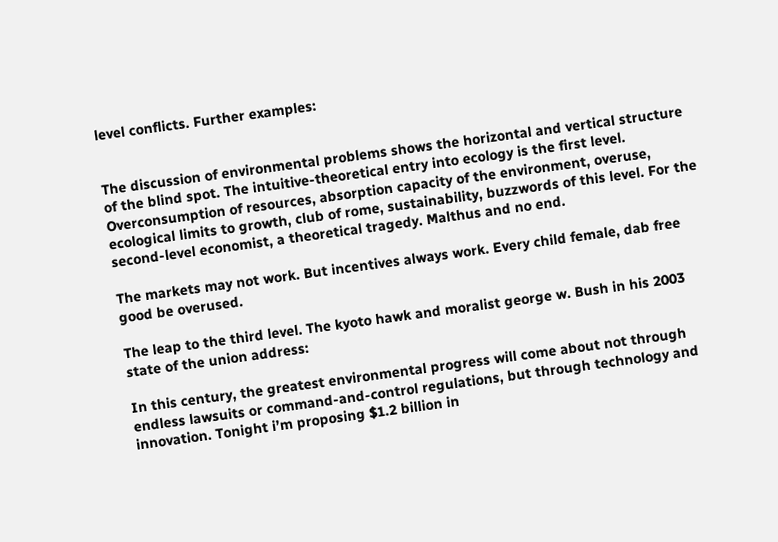level conflicts. Further examples:


The discussion of environmental problems shows the horizontal and vertical structure of the blind spot. The intuitive-theoretical entry into ecology is the first level. Overconsumption of resources, absorption capacity of the environment, overuse, ecological limits to growth, club of rome, sustainability, buzzwords of this level. For the second-level economist, a theoretical tragedy. Malthus and no end.

The markets may not work. But incentives always work. Every child female, dab free good be overused.

The leap to the third level. The kyoto hawk and moralist george w. Bush in his 2003 state of the union address:

In this century, the greatest environmental progress will come about not through endless lawsuits or command-and-control regulations, but through technology and innovation. Tonight i’m proposing $1.2 billion in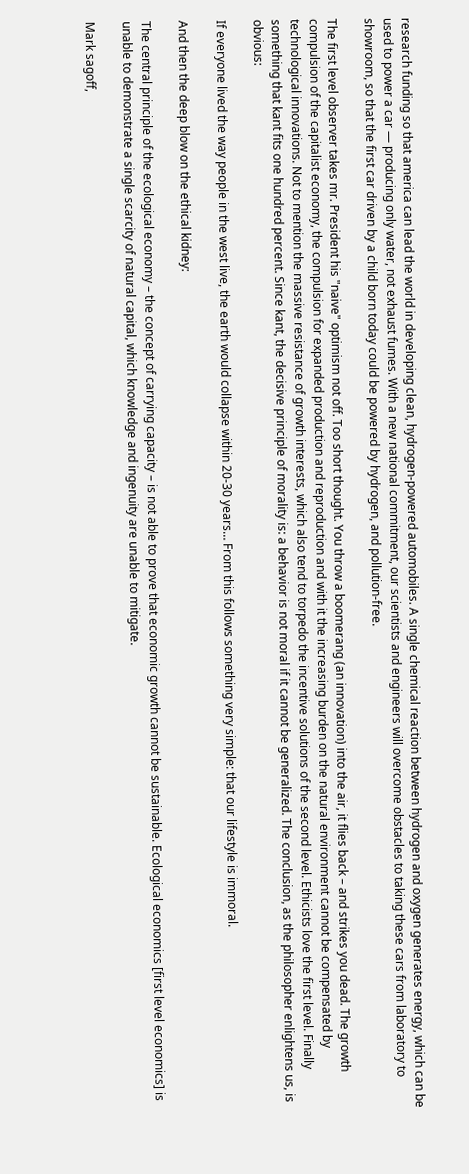research funding so that america can lead the world in developing clean, hydrogen-powered automobiles. A single chemical reaction between hydrogen and oxygen generates energy, which can be used to power a car — producing only water, not exhaust fumes. With a new national commitment, our scientists and engineers will overcome obstacles to taking these cars from laboratory to showroom, so that the first car driven by a child born today could be powered by hydrogen, and pollution-free.

The first level observer takes mr. President his "naive" optimism not off. Too short thought. You throw a boomerang (an innovation) into the air, it flies back – and strikes you dead. The growth compulsion of the capitalist economy, the compulsion for expanded production and reproduction and with it the increasing burden on the natural environment cannot be compensated by technological innovations. Not to mention the massive resistance of growth interests, which also tend to torpedo the incentive solutions of the second level. Ethicists love the first level. Finally something that kant fits one hundred percent. Since kant, the decisive principle of morality is: a behavior is not moral if it cannot be generalized. The conclusion, as the philosopher enlightens us, is obvious:

If everyone lived the way people in the west live, the earth would collapse within 20-30 years… From this follows something very simple: that our lifestyle is immoral.

And then the deep blow on the ethical kidney:

The central principle of the ecological economy – the concept of carrying capacity – is not able to prove that economic growth cannot be sustainable. Ecological economics [first level economics] is unable to demonstrate a single scarcity of natural capital, which knowledge and ingenuity are unable to mitigate.

Mark sagoff,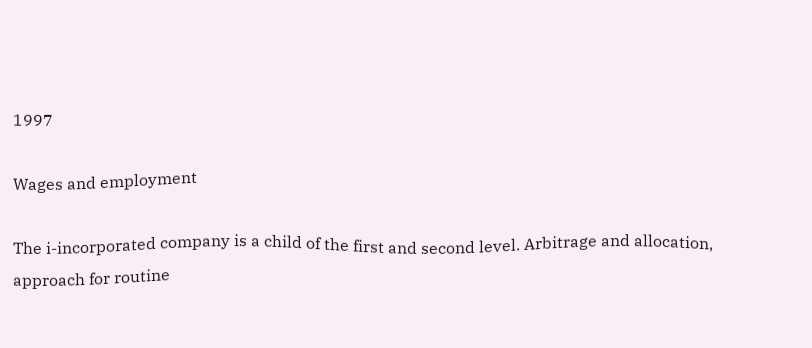1997

Wages and employment

The i-incorporated company is a child of the first and second level. Arbitrage and allocation, approach for routine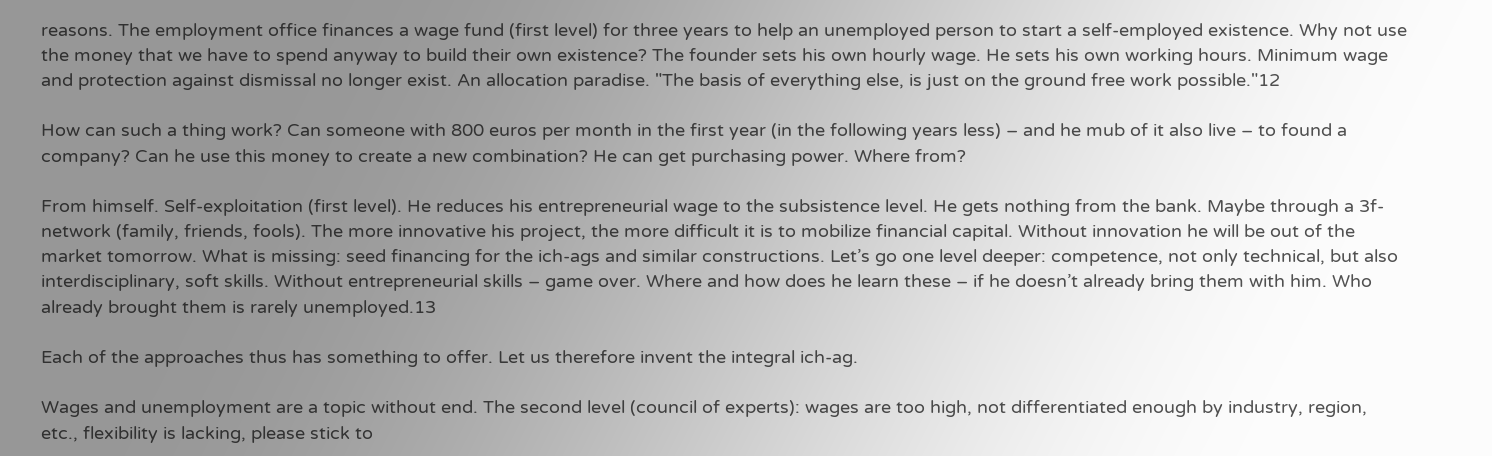reasons. The employment office finances a wage fund (first level) for three years to help an unemployed person to start a self-employed existence. Why not use the money that we have to spend anyway to build their own existence? The founder sets his own hourly wage. He sets his own working hours. Minimum wage and protection against dismissal no longer exist. An allocation paradise. "The basis of everything else, is just on the ground free work possible."12

How can such a thing work? Can someone with 800 euros per month in the first year (in the following years less) – and he mub of it also live – to found a company? Can he use this money to create a new combination? He can get purchasing power. Where from?

From himself. Self-exploitation (first level). He reduces his entrepreneurial wage to the subsistence level. He gets nothing from the bank. Maybe through a 3f-network (family, friends, fools). The more innovative his project, the more difficult it is to mobilize financial capital. Without innovation he will be out of the market tomorrow. What is missing: seed financing for the ich-ags and similar constructions. Let’s go one level deeper: competence, not only technical, but also interdisciplinary, soft skills. Without entrepreneurial skills – game over. Where and how does he learn these – if he doesn’t already bring them with him. Who already brought them is rarely unemployed.13

Each of the approaches thus has something to offer. Let us therefore invent the integral ich-ag.

Wages and unemployment are a topic without end. The second level (council of experts): wages are too high, not differentiated enough by industry, region, etc., flexibility is lacking, please stick to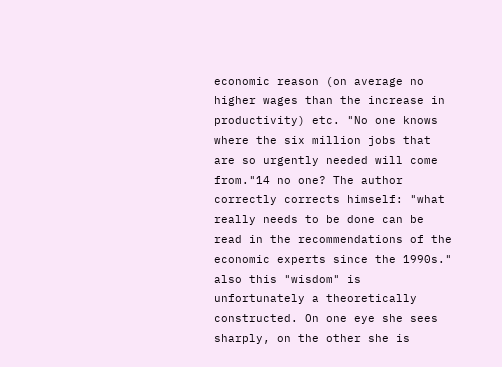economic reason (on average no higher wages than the increase in productivity) etc. "No one knows where the six million jobs that are so urgently needed will come from."14 no one? The author correctly corrects himself: "what really needs to be done can be read in the recommendations of the economic experts since the 1990s." also this "wisdom" is unfortunately a theoretically constructed. On one eye she sees sharply, on the other she is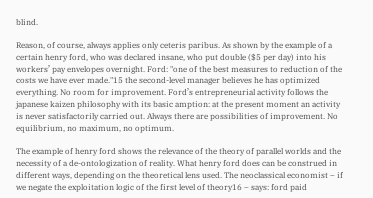blind.

Reason, of course, always applies only ceteris paribus. As shown by the example of a certain henry ford, who was declared insane, who put double ($5 per day) into his workers’ pay envelopes overnight. Ford: "one of the best measures to reduction of the costs we have ever made."15 the second-level manager believes he has optimized everything. No room for improvement. Ford’s entrepreneurial activity follows the japanese kaizen philosophy with its basic amption: at the present moment an activity is never satisfactorily carried out. Always there are possibilities of improvement. No equilibrium, no maximum, no optimum.

The example of henry ford shows the relevance of the theory of parallel worlds and the necessity of a de-ontologization of reality. What henry ford does can be construed in different ways, depending on the theoretical lens used. The neoclassical economist – if we negate the exploitation logic of the first level of theory16 – says: ford paid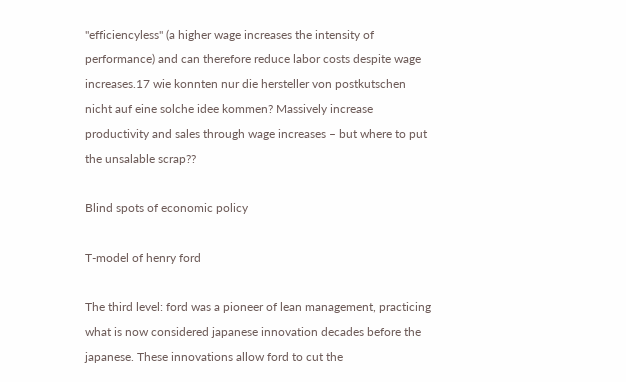"efficiencyless" (a higher wage increases the intensity of performance) and can therefore reduce labor costs despite wage increases.17 wie konnten nur die hersteller von postkutschen nicht auf eine solche idee kommen? Massively increase productivity and sales through wage increases – but where to put the unsalable scrap??

Blind spots of economic policy

T-model of henry ford

The third level: ford was a pioneer of lean management, practicing what is now considered japanese innovation decades before the japanese. These innovations allow ford to cut the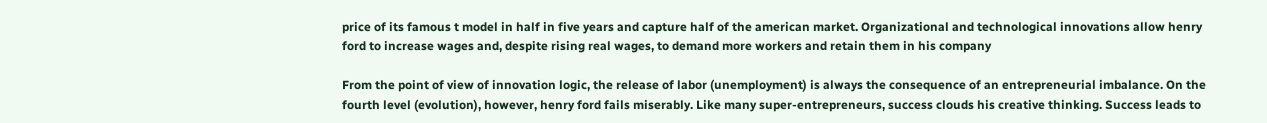price of its famous t model in half in five years and capture half of the american market. Organizational and technological innovations allow henry ford to increase wages and, despite rising real wages, to demand more workers and retain them in his company

From the point of view of innovation logic, the release of labor (unemployment) is always the consequence of an entrepreneurial imbalance. On the fourth level (evolution), however, henry ford fails miserably. Like many super-entrepreneurs, success clouds his creative thinking. Success leads to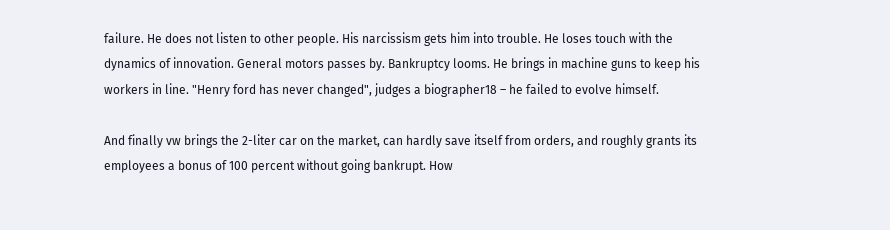failure. He does not listen to other people. His narcissism gets him into trouble. He loses touch with the dynamics of innovation. General motors passes by. Bankruptcy looms. He brings in machine guns to keep his workers in line. "Henry ford has never changed", judges a biographer18 – he failed to evolve himself.

And finally vw brings the 2-liter car on the market, can hardly save itself from orders, and roughly grants its employees a bonus of 100 percent without going bankrupt. How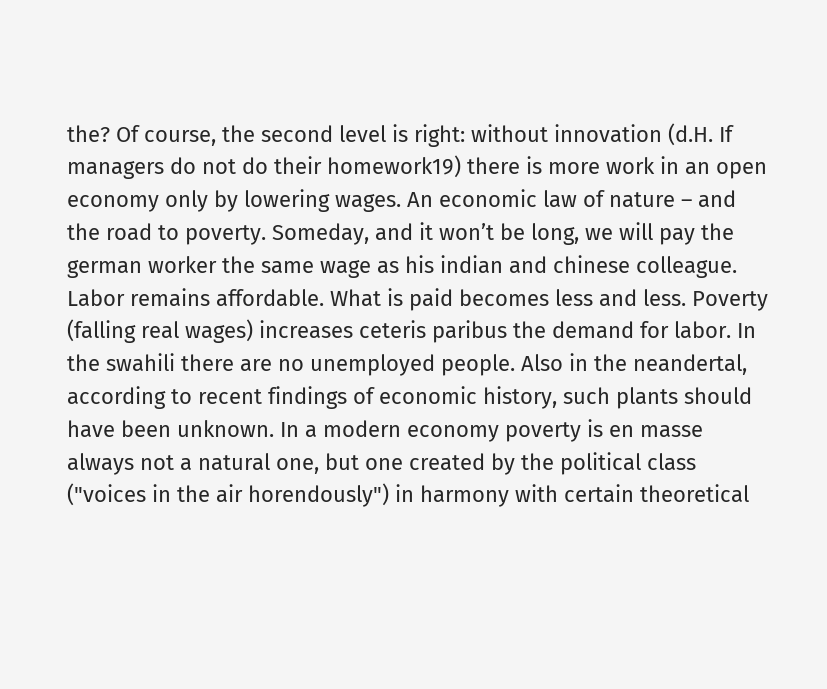the? Of course, the second level is right: without innovation (d.H. If managers do not do their homework19) there is more work in an open economy only by lowering wages. An economic law of nature – and the road to poverty. Someday, and it won’t be long, we will pay the german worker the same wage as his indian and chinese colleague. Labor remains affordable. What is paid becomes less and less. Poverty (falling real wages) increases ceteris paribus the demand for labor. In the swahili there are no unemployed people. Also in the neandertal, according to recent findings of economic history, such plants should have been unknown. In a modern economy poverty is en masse always not a natural one, but one created by the political class ("voices in the air horendously") in harmony with certain theoretical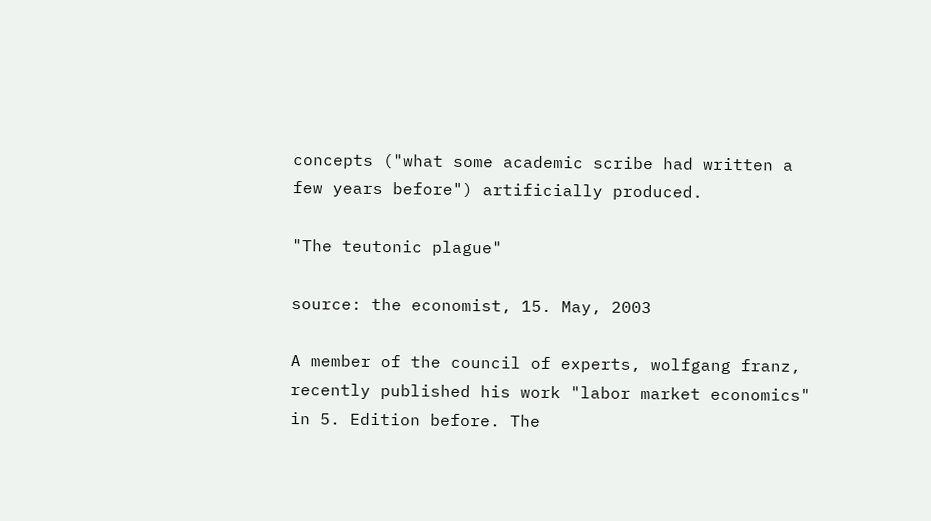concepts ("what some academic scribe had written a few years before") artificially produced.

"The teutonic plague"

source: the economist, 15. May, 2003

A member of the council of experts, wolfgang franz, recently published his work "labor market economics" in 5. Edition before. The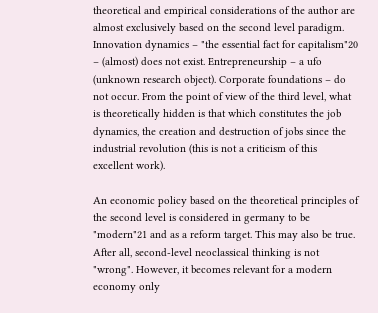theoretical and empirical considerations of the author are almost exclusively based on the second level paradigm. Innovation dynamics – "the essential fact for capitalism"20 – (almost) does not exist. Entrepreneurship – a ufo (unknown research object). Corporate foundations – do not occur. From the point of view of the third level, what is theoretically hidden is that which constitutes the job dynamics, the creation and destruction of jobs since the industrial revolution (this is not a criticism of this excellent work).

An economic policy based on the theoretical principles of the second level is considered in germany to be "modern"21 and as a reform target. This may also be true. After all, second-level neoclassical thinking is not "wrong". However, it becomes relevant for a modern economy only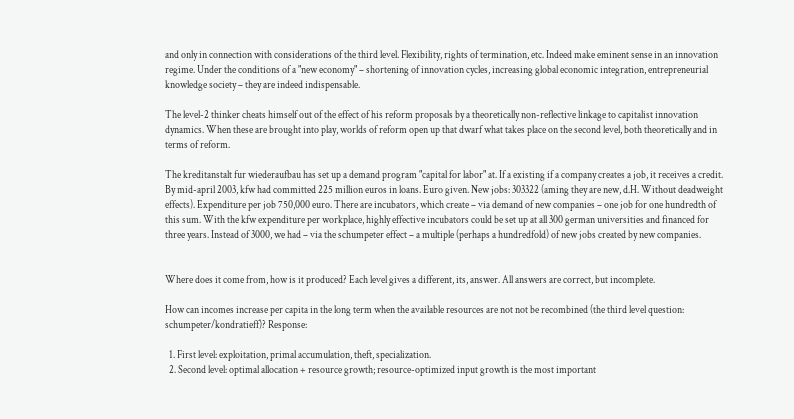and only in connection with considerations of the third level. Flexibility, rights of termination, etc. Indeed make eminent sense in an innovation regime. Under the conditions of a "new economy" – shortening of innovation cycles, increasing global economic integration, entrepreneurial knowledge society – they are indeed indispensable.

The level-2 thinker cheats himself out of the effect of his reform proposals by a theoretically non-reflective linkage to capitalist innovation dynamics. When these are brought into play, worlds of reform open up that dwarf what takes place on the second level, both theoretically and in terms of reform.

The kreditanstalt fur wiederaufbau has set up a demand program "capital for labor" at. If a existing if a company creates a job, it receives a credit. By mid-april 2003, kfw had committed 225 million euros in loans. Euro given. New jobs: 303322 (aming they are new, d.H. Without deadweight effects). Expenditure per job 750,000 euro. There are incubators, which create – via demand of new companies – one job for one hundredth of this sum. With the kfw expenditure per workplace, highly effective incubators could be set up at all 300 german universities and financed for three years. Instead of 3000, we had – via the schumpeter effect – a multiple (perhaps a hundredfold) of new jobs created by new companies.


Where does it come from, how is it produced? Each level gives a different, its, answer. All answers are correct, but incomplete.

How can incomes increase per capita in the long term when the available resources are not not be recombined (the third level question: schumpeter/kondratieff)? Response:

  1. First level: exploitation, primal accumulation, theft, specialization.
  2. Second level: optimal allocation + resource growth; resource-optimized input growth is the most important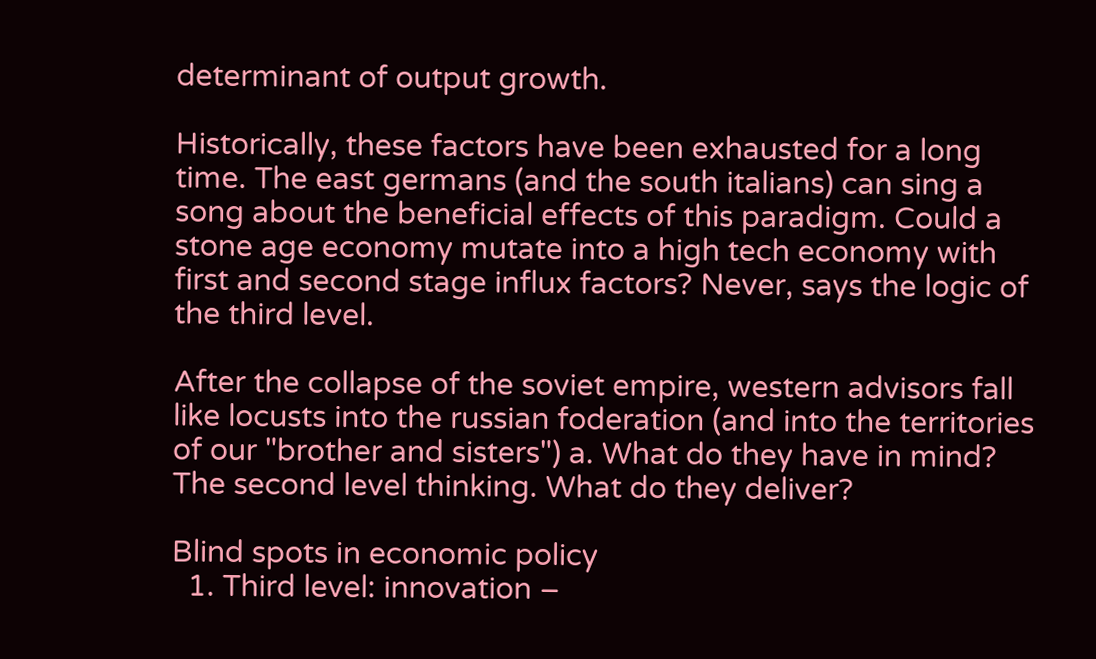determinant of output growth.

Historically, these factors have been exhausted for a long time. The east germans (and the south italians) can sing a song about the beneficial effects of this paradigm. Could a stone age economy mutate into a high tech economy with first and second stage influx factors? Never, says the logic of the third level.

After the collapse of the soviet empire, western advisors fall like locusts into the russian foderation (and into the territories of our "brother and sisters") a. What do they have in mind? The second level thinking. What do they deliver?

Blind spots in economic policy
  1. Third level: innovation –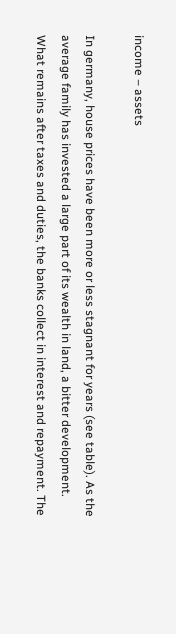income – assets

In germany, house prices have been more or less stagnant for years (see table). As the average family has invested a large part of its wealth in land, a bitter development. What remains after taxes and duties, the banks collect in interest and repayment. The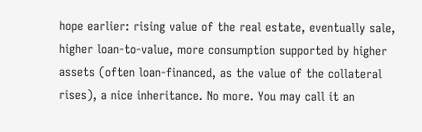hope earlier: rising value of the real estate, eventually sale, higher loan-to-value, more consumption supported by higher assets (often loan-financed, as the value of the collateral rises), a nice inheritance. No more. You may call it an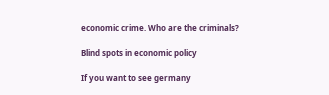economic crime. Who are the criminals?

Blind spots in economic policy

If you want to see germany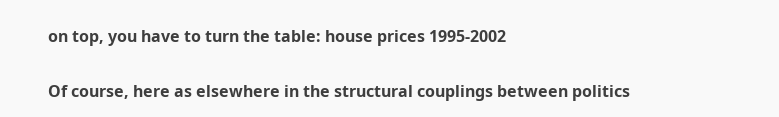on top, you have to turn the table: house prices 1995-2002

Of course, here as elsewhere in the structural couplings between politics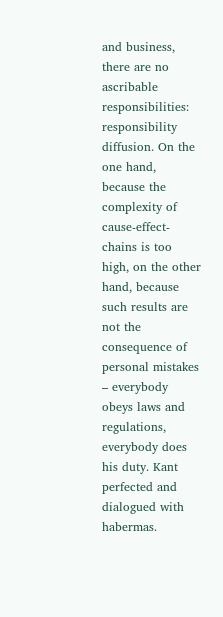and business, there are no ascribable responsibilities: responsibility diffusion. On the one hand, because the complexity of cause-effect-chains is too high, on the other hand, because such results are not the consequence of personal mistakes – everybody obeys laws and regulations, everybody does his duty. Kant perfected and dialogued with habermas.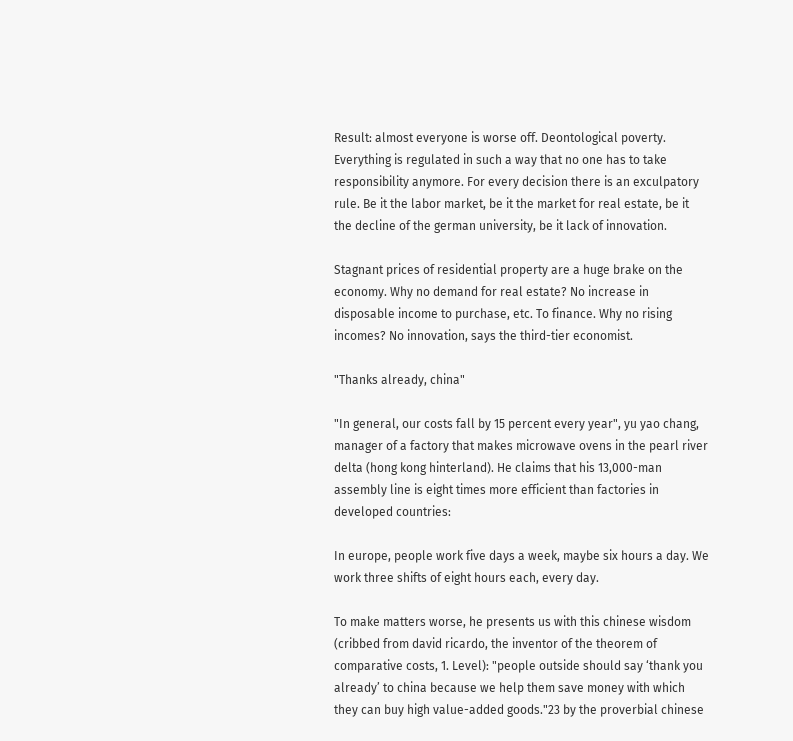Result: almost everyone is worse off. Deontological poverty. Everything is regulated in such a way that no one has to take responsibility anymore. For every decision there is an exculpatory rule. Be it the labor market, be it the market for real estate, be it the decline of the german university, be it lack of innovation.

Stagnant prices of residential property are a huge brake on the economy. Why no demand for real estate? No increase in disposable income to purchase, etc. To finance. Why no rising incomes? No innovation, says the third-tier economist.

"Thanks already, china"

"In general, our costs fall by 15 percent every year", yu yao chang, manager of a factory that makes microwave ovens in the pearl river delta (hong kong hinterland). He claims that his 13,000-man assembly line is eight times more efficient than factories in developed countries:

In europe, people work five days a week, maybe six hours a day. We work three shifts of eight hours each, every day.

To make matters worse, he presents us with this chinese wisdom (cribbed from david ricardo, the inventor of the theorem of comparative costs, 1. Level): "people outside should say ‘thank you already’ to china because we help them save money with which they can buy high value-added goods."23 by the proverbial chinese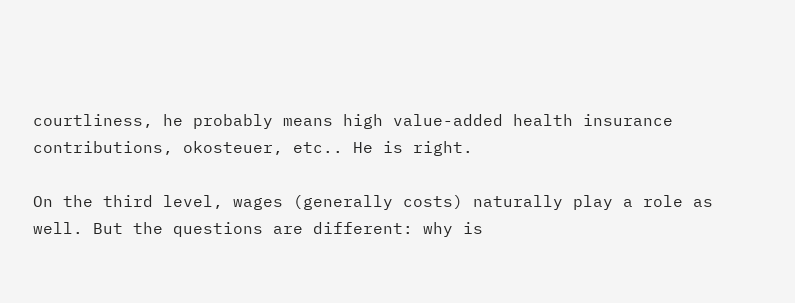courtliness, he probably means high value-added health insurance contributions, okosteuer, etc.. He is right.

On the third level, wages (generally costs) naturally play a role as well. But the questions are different: why is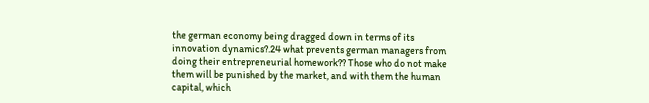the german economy being dragged down in terms of its innovation dynamics?.24 what prevents german managers from doing their entrepreneurial homework?? Those who do not make them will be punished by the market, and with them the human capital, which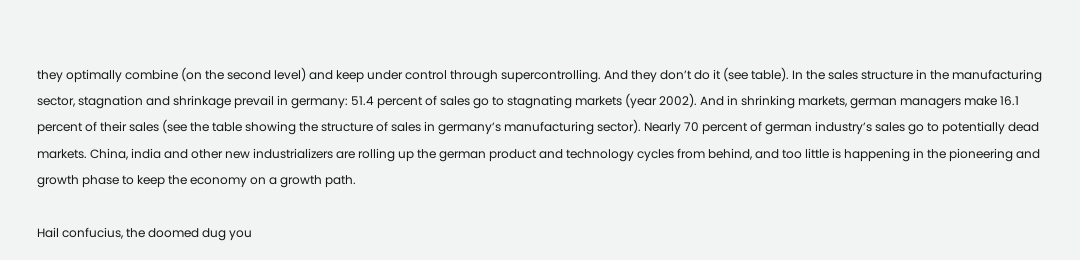they optimally combine (on the second level) and keep under control through supercontrolling. And they don’t do it (see table). In the sales structure in the manufacturing sector, stagnation and shrinkage prevail in germany: 51.4 percent of sales go to stagnating markets (year 2002). And in shrinking markets, german managers make 16.1 percent of their sales (see the table showing the structure of sales in germany’s manufacturing sector). Nearly 70 percent of german industry’s sales go to potentially dead markets. China, india and other new industrializers are rolling up the german product and technology cycles from behind, and too little is happening in the pioneering and growth phase to keep the economy on a growth path.

Hail confucius, the doomed dug you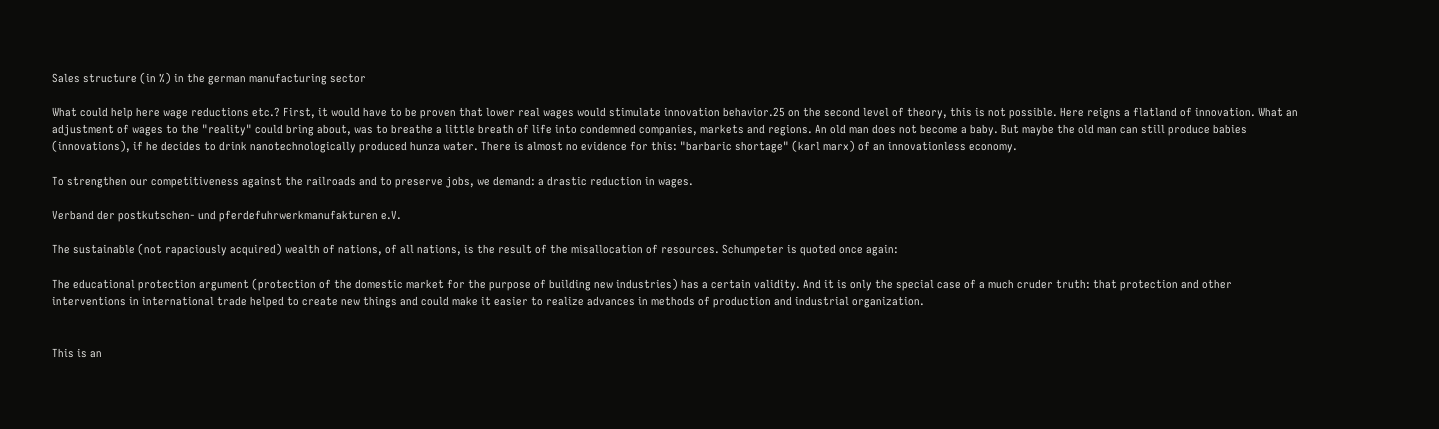Sales structure (in %) in the german manufacturing sector

What could help here wage reductions etc.? First, it would have to be proven that lower real wages would stimulate innovation behavior.25 on the second level of theory, this is not possible. Here reigns a flatland of innovation. What an adjustment of wages to the "reality" could bring about, was to breathe a little breath of life into condemned companies, markets and regions. An old man does not become a baby. But maybe the old man can still produce babies (innovations), if he decides to drink nanotechnologically produced hunza water. There is almost no evidence for this: "barbaric shortage" (karl marx) of an innovationless economy.

To strengthen our competitiveness against the railroads and to preserve jobs, we demand: a drastic reduction in wages.

Verband der postkutschen- und pferdefuhrwerkmanufakturen e.V.

The sustainable (not rapaciously acquired) wealth of nations, of all nations, is the result of the misallocation of resources. Schumpeter is quoted once again:

The educational protection argument (protection of the domestic market for the purpose of building new industries) has a certain validity. And it is only the special case of a much cruder truth: that protection and other interventions in international trade helped to create new things and could make it easier to realize advances in methods of production and industrial organization.


This is an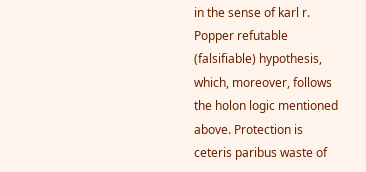in the sense of karl r. Popper refutable (falsifiable) hypothesis, which, moreover, follows the holon logic mentioned above. Protection is ceteris paribus waste of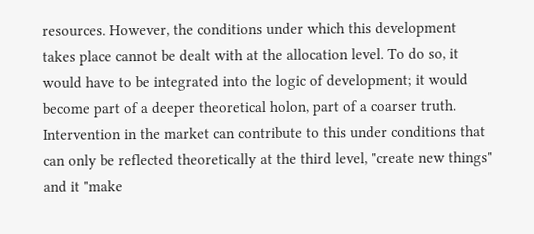resources. However, the conditions under which this development takes place cannot be dealt with at the allocation level. To do so, it would have to be integrated into the logic of development; it would become part of a deeper theoretical holon, part of a coarser truth. Intervention in the market can contribute to this under conditions that can only be reflected theoretically at the third level, "create new things" and it "make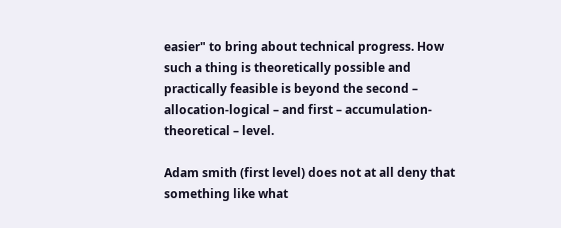easier" to bring about technical progress. How such a thing is theoretically possible and practically feasible is beyond the second – allocation-logical – and first – accumulation-theoretical – level.

Adam smith (first level) does not at all deny that something like what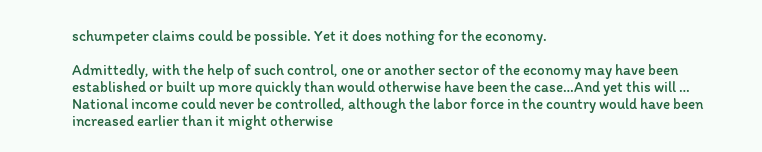schumpeter claims could be possible. Yet it does nothing for the economy.

Admittedly, with the help of such control, one or another sector of the economy may have been established or built up more quickly than would otherwise have been the case…And yet this will … National income could never be controlled, although the labor force in the country would have been increased earlier than it might otherwise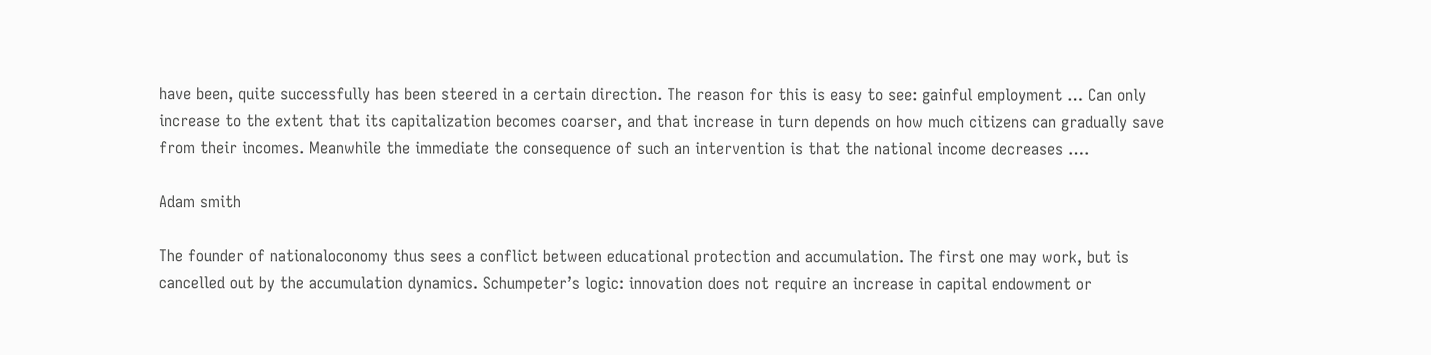have been, quite successfully has been steered in a certain direction. The reason for this is easy to see: gainful employment … Can only increase to the extent that its capitalization becomes coarser, and that increase in turn depends on how much citizens can gradually save from their incomes. Meanwhile the immediate the consequence of such an intervention is that the national income decreases ….

Adam smith

The founder of nationaloconomy thus sees a conflict between educational protection and accumulation. The first one may work, but is cancelled out by the accumulation dynamics. Schumpeter’s logic: innovation does not require an increase in capital endowment or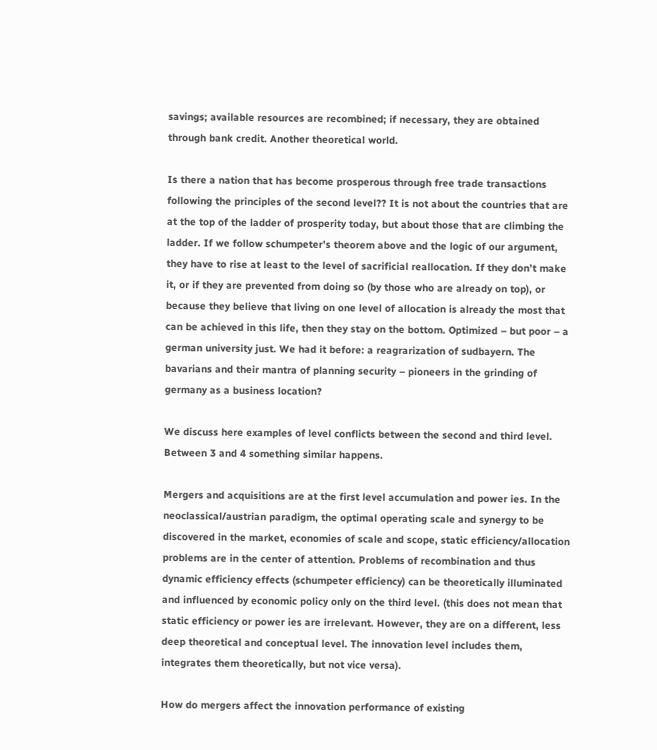savings; available resources are recombined; if necessary, they are obtained through bank credit. Another theoretical world.

Is there a nation that has become prosperous through free trade transactions following the principles of the second level?? It is not about the countries that are at the top of the ladder of prosperity today, but about those that are climbing the ladder. If we follow schumpeter’s theorem above and the logic of our argument, they have to rise at least to the level of sacrificial reallocation. If they don’t make it, or if they are prevented from doing so (by those who are already on top), or because they believe that living on one level of allocation is already the most that can be achieved in this life, then they stay on the bottom. Optimized – but poor – a german university just. We had it before: a reagrarization of sudbayern. The bavarians and their mantra of planning security – pioneers in the grinding of germany as a business location?

We discuss here examples of level conflicts between the second and third level. Between 3 and 4 something similar happens.

Mergers and acquisitions are at the first level accumulation and power ies. In the neoclassical/austrian paradigm, the optimal operating scale and synergy to be discovered in the market, economies of scale and scope, static efficiency/allocation problems are in the center of attention. Problems of recombination and thus dynamic efficiency effects (schumpeter efficiency) can be theoretically illuminated and influenced by economic policy only on the third level. (this does not mean that static efficiency or power ies are irrelevant. However, they are on a different, less deep theoretical and conceptual level. The innovation level includes them, integrates them theoretically, but not vice versa).

How do mergers affect the innovation performance of existing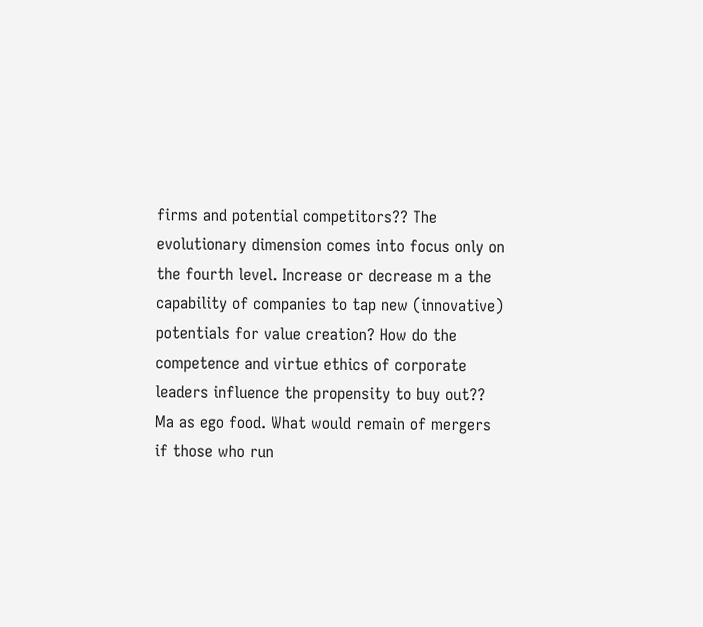firms and potential competitors?? The evolutionary dimension comes into focus only on the fourth level. Increase or decrease m a the capability of companies to tap new (innovative) potentials for value creation? How do the competence and virtue ethics of corporate leaders influence the propensity to buy out?? Ma as ego food. What would remain of mergers if those who run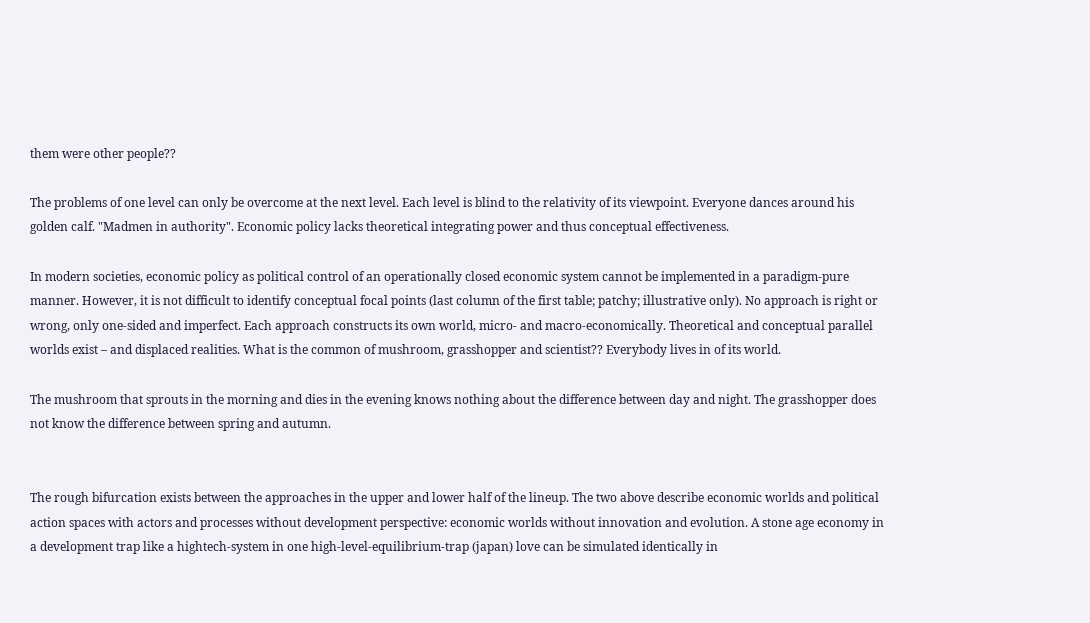them were other people??

The problems of one level can only be overcome at the next level. Each level is blind to the relativity of its viewpoint. Everyone dances around his golden calf. "Madmen in authority". Economic policy lacks theoretical integrating power and thus conceptual effectiveness.

In modern societies, economic policy as political control of an operationally closed economic system cannot be implemented in a paradigm-pure manner. However, it is not difficult to identify conceptual focal points (last column of the first table; patchy; illustrative only). No approach is right or wrong, only one-sided and imperfect. Each approach constructs its own world, micro- and macro-economically. Theoretical and conceptual parallel worlds exist – and displaced realities. What is the common of mushroom, grasshopper and scientist?? Everybody lives in of its world.

The mushroom that sprouts in the morning and dies in the evening knows nothing about the difference between day and night. The grasshopper does not know the difference between spring and autumn.


The rough bifurcation exists between the approaches in the upper and lower half of the lineup. The two above describe economic worlds and political action spaces with actors and processes without development perspective: economic worlds without innovation and evolution. A stone age economy in a development trap like a hightech-system in one high-level-equilibrium-trap (japan) love can be simulated identically in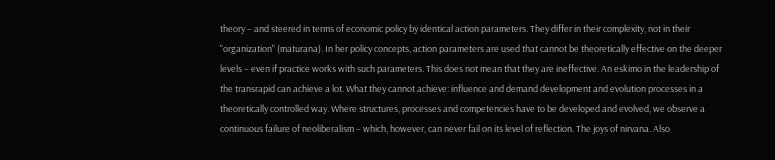theory – and steered in terms of economic policy by identical action parameters. They differ in their complexity, not in their "organization" (maturana). In her policy concepts, action parameters are used that cannot be theoretically effective on the deeper levels – even if practice works with such parameters. This does not mean that they are ineffective. An eskimo in the leadership of the transrapid can achieve a lot. What they cannot achieve: influence and demand development and evolution processes in a theoretically controlled way. Where structures, processes and competencies have to be developed and evolved, we observe a continuous failure of neoliberalism – which, however, can never fail on its level of reflection. The joys of nirvana. Also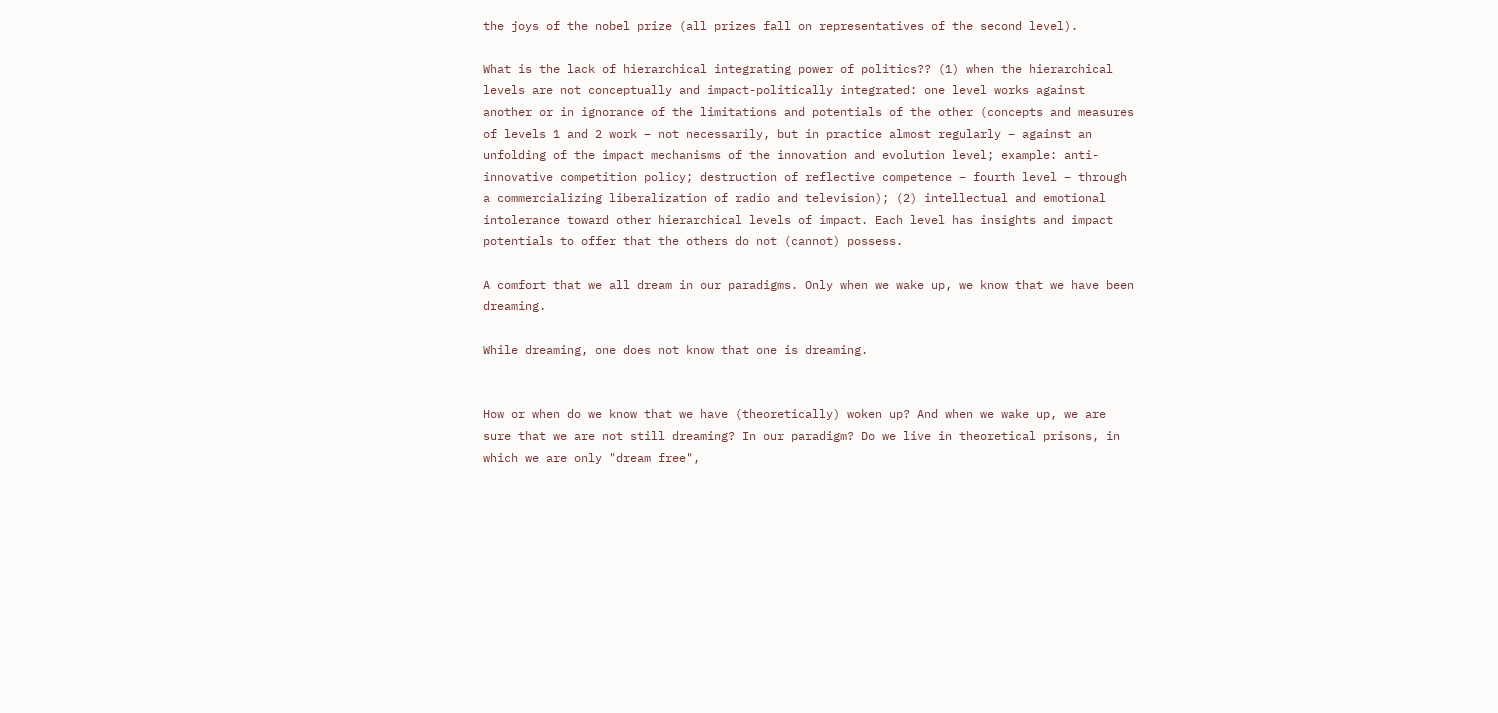the joys of the nobel prize (all prizes fall on representatives of the second level).

What is the lack of hierarchical integrating power of politics?? (1) when the hierarchical levels are not conceptually and impact-politically integrated: one level works against another or in ignorance of the limitations and potentials of the other (concepts and measures of levels 1 and 2 work – not necessarily, but in practice almost regularly – against an unfolding of the impact mechanisms of the innovation and evolution level; example: anti-innovative competition policy; destruction of reflective competence – fourth level – through a commercializing liberalization of radio and television); (2) intellectual and emotional intolerance toward other hierarchical levels of impact. Each level has insights and impact potentials to offer that the others do not (cannot) possess.

A comfort that we all dream in our paradigms. Only when we wake up, we know that we have been dreaming.

While dreaming, one does not know that one is dreaming.


How or when do we know that we have (theoretically) woken up? And when we wake up, we are sure that we are not still dreaming? In our paradigm? Do we live in theoretical prisons, in which we are only "dream free",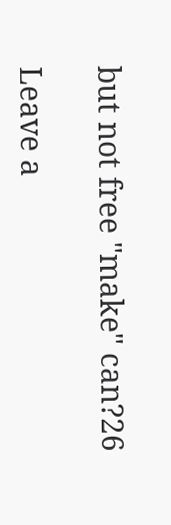but not free "make" can?26

Leave a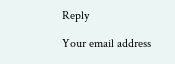Reply

Your email address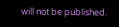will not be published.